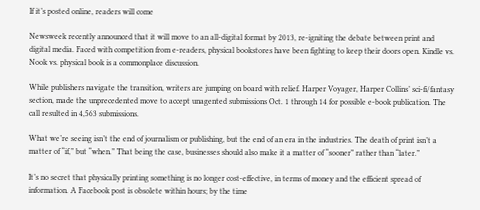If it’s posted online, readers will come

Newsweek recently announced that it will move to an all-digital format by 2013, re-igniting the debate between print and digital media. Faced with competition from e-readers, physical bookstores have been fighting to keep their doors open. Kindle vs. Nook vs. physical book is a commonplace discussion.

While publishers navigate the transition, writers are jumping on board with relief. Harper Voyager, Harper Collins’ sci-fi/fantasy section, made the unprecedented move to accept unagented submissions Oct. 1 through 14 for possible e-book publication. The call resulted in 4,563 submissions.

What we’re seeing isn’t the end of journalism or publishing, but the end of an era in the industries. The death of print isn’t a matter of “if,” but “when.” That being the case, businesses should also make it a matter of “sooner” rather than “later.”

It’s no secret that physically printing something is no longer cost-effective, in terms of money and the efficient spread of information. A Facebook post is obsolete within hours; by the time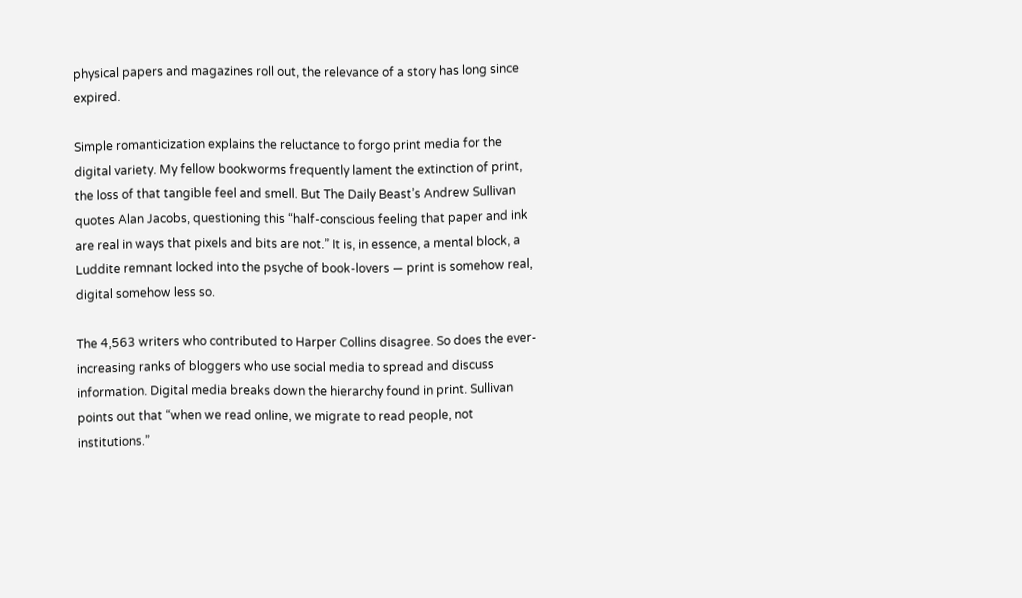physical papers and magazines roll out, the relevance of a story has long since expired.

Simple romanticization explains the reluctance to forgo print media for the digital variety. My fellow bookworms frequently lament the extinction of print, the loss of that tangible feel and smell. But The Daily Beast’s Andrew Sullivan quotes Alan Jacobs, questioning this “half-conscious feeling that paper and ink are real in ways that pixels and bits are not.” It is, in essence, a mental block, a Luddite remnant locked into the psyche of book-lovers — print is somehow real, digital somehow less so.

The 4,563 writers who contributed to Harper Collins disagree. So does the ever-increasing ranks of bloggers who use social media to spread and discuss information. Digital media breaks down the hierarchy found in print. Sullivan points out that “when we read online, we migrate to read people, not institutions.”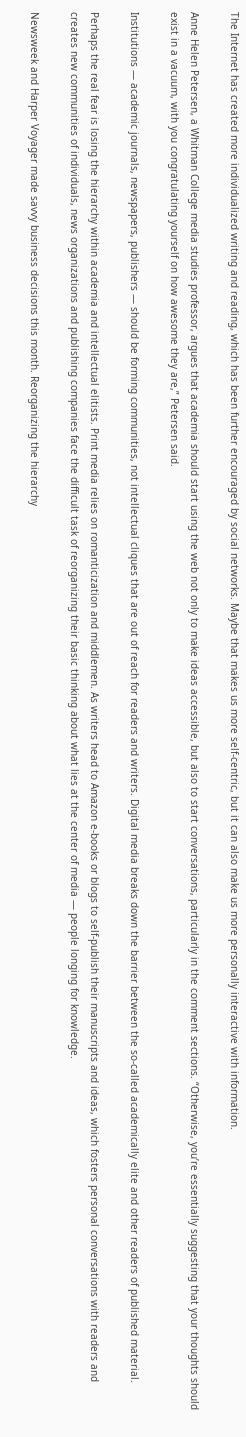The Internet has created more individualized writing and reading, which has been further encouraged by social networks. Maybe that makes us more self-centric, but it can also make us more personally interactive with information.

Anne Helen Petersen, a Whitman College media studies professor, argues that academia should start using the web not only to make ideas accessible, but also to start conversations, particularly in the comment sections. “Otherwise, you’re essentially suggesting that your thoughts should exist in a vacuum, with you congratulating yourself on how awesome they are,” Petersen said.

Institutions — academic journals, newspapers, publishers — should be forming communities, not intellectual cliques that are out of reach for readers and writers. Digital media breaks down the barrier between the so-called academically elite and other readers of published material.

Perhaps the real fear is losing the hierarchy within academia and intellectual elitists. Print media relies on romanticization and middlemen. As writers head to Amazon e-books or blogs to self-publish their manuscripts and ideas, which fosters personal conversations with readers and creates new communities of individuals, news organizations and publishing companies face the difficult task of reorganizing their basic thinking about what lies at the center of media — people longing for knowledge.

Newsweek and Harper Voyager made savvy business decisions this month. Reorganizing the hierarchy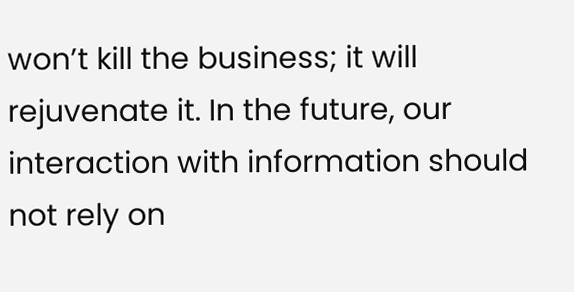won’t kill the business; it will rejuvenate it. In the future, our interaction with information should not rely on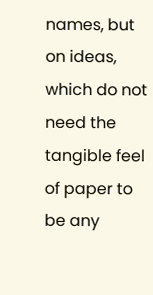names, but on ideas, which do not need the tangible feel of paper to be any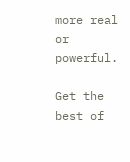more real or powerful.

Get the best of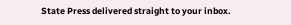State Press delivered straight to your inbox.